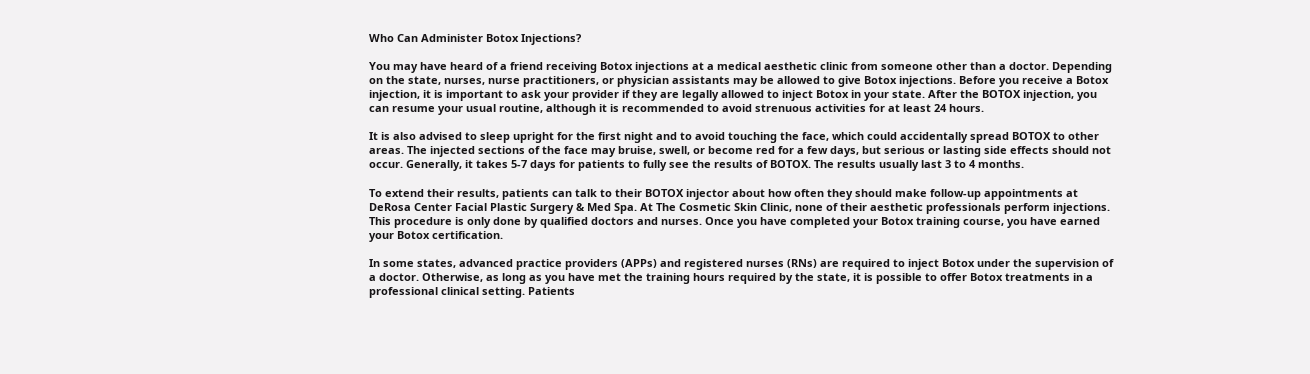Who Can Administer Botox Injections?

You may have heard of a friend receiving Botox injections at a medical aesthetic clinic from someone other than a doctor. Depending on the state, nurses, nurse practitioners, or physician assistants may be allowed to give Botox injections. Before you receive a Botox injection, it is important to ask your provider if they are legally allowed to inject Botox in your state. After the BOTOX injection, you can resume your usual routine, although it is recommended to avoid strenuous activities for at least 24 hours.

It is also advised to sleep upright for the first night and to avoid touching the face, which could accidentally spread BOTOX to other areas. The injected sections of the face may bruise, swell, or become red for a few days, but serious or lasting side effects should not occur. Generally, it takes 5-7 days for patients to fully see the results of BOTOX. The results usually last 3 to 4 months.

To extend their results, patients can talk to their BOTOX injector about how often they should make follow-up appointments at DeRosa Center Facial Plastic Surgery & Med Spa. At The Cosmetic Skin Clinic, none of their aesthetic professionals perform injections. This procedure is only done by qualified doctors and nurses. Once you have completed your Botox training course, you have earned your Botox certification.

In some states, advanced practice providers (APPs) and registered nurses (RNs) are required to inject Botox under the supervision of a doctor. Otherwise, as long as you have met the training hours required by the state, it is possible to offer Botox treatments in a professional clinical setting. Patients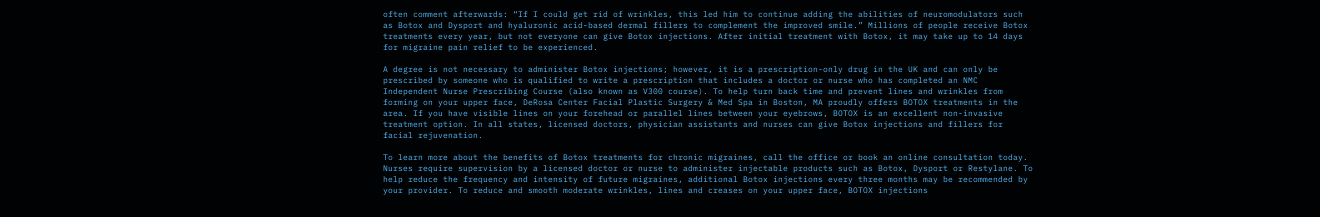often comment afterwards: “If I could get rid of wrinkles, this led him to continue adding the abilities of neuromodulators such as Botox and Dysport and hyaluronic acid-based dermal fillers to complement the improved smile.” Millions of people receive Botox treatments every year, but not everyone can give Botox injections. After initial treatment with Botox, it may take up to 14 days for migraine pain relief to be experienced.

A degree is not necessary to administer Botox injections; however, it is a prescription-only drug in the UK and can only be prescribed by someone who is qualified to write a prescription that includes a doctor or nurse who has completed an NMC Independent Nurse Prescribing Course (also known as V300 course). To help turn back time and prevent lines and wrinkles from forming on your upper face, DeRosa Center Facial Plastic Surgery & Med Spa in Boston, MA proudly offers BOTOX treatments in the area. If you have visible lines on your forehead or parallel lines between your eyebrows, BOTOX is an excellent non-invasive treatment option. In all states, licensed doctors, physician assistants and nurses can give Botox injections and fillers for facial rejuvenation.

To learn more about the benefits of Botox treatments for chronic migraines, call the office or book an online consultation today. Nurses require supervision by a licensed doctor or nurse to administer injectable products such as Botox, Dysport or Restylane. To help reduce the frequency and intensity of future migraines, additional Botox injections every three months may be recommended by your provider. To reduce and smooth moderate wrinkles, lines and creases on your upper face, BOTOX injections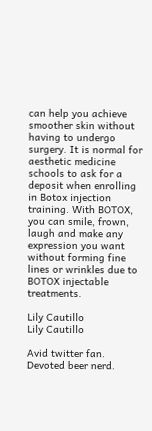can help you achieve smoother skin without having to undergo surgery. It is normal for aesthetic medicine schools to ask for a deposit when enrolling in Botox injection training. With BOTOX, you can smile, frown, laugh and make any expression you want without forming fine lines or wrinkles due to BOTOX injectable treatments.

Lily Cautillo
Lily Cautillo

Avid twitter fan. Devoted beer nerd.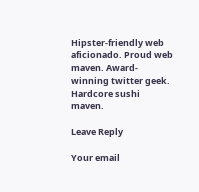Hipster-friendly web aficionado. Proud web maven. Award-winning twitter geek. Hardcore sushi maven.

Leave Reply

Your email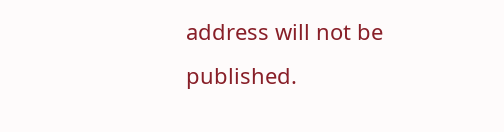address will not be published.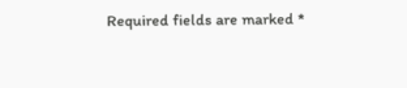Required fields are marked *